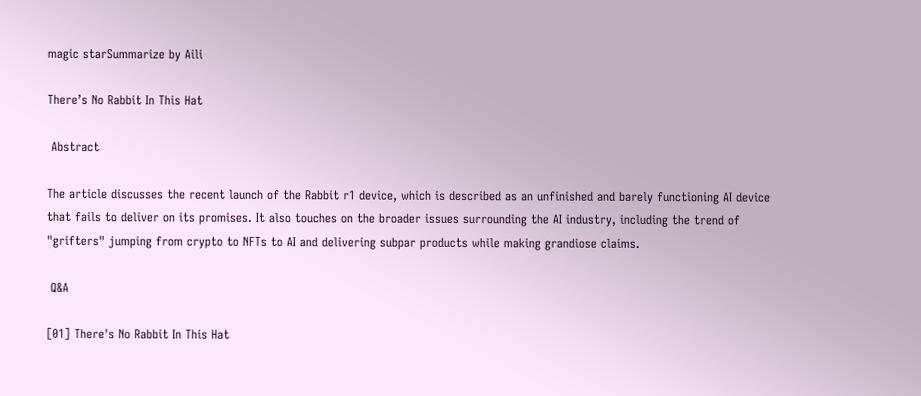magic starSummarize by Aili

There’s No Rabbit In This Hat

 Abstract

The article discusses the recent launch of the Rabbit r1 device, which is described as an unfinished and barely functioning AI device that fails to deliver on its promises. It also touches on the broader issues surrounding the AI industry, including the trend of "grifters" jumping from crypto to NFTs to AI and delivering subpar products while making grandiose claims.

 Q&A

[01] There's No Rabbit In This Hat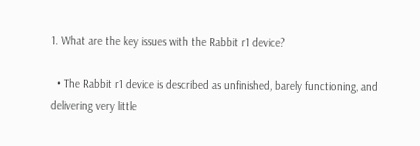1. What are the key issues with the Rabbit r1 device?

  • The Rabbit r1 device is described as unfinished, barely functioning, and delivering very little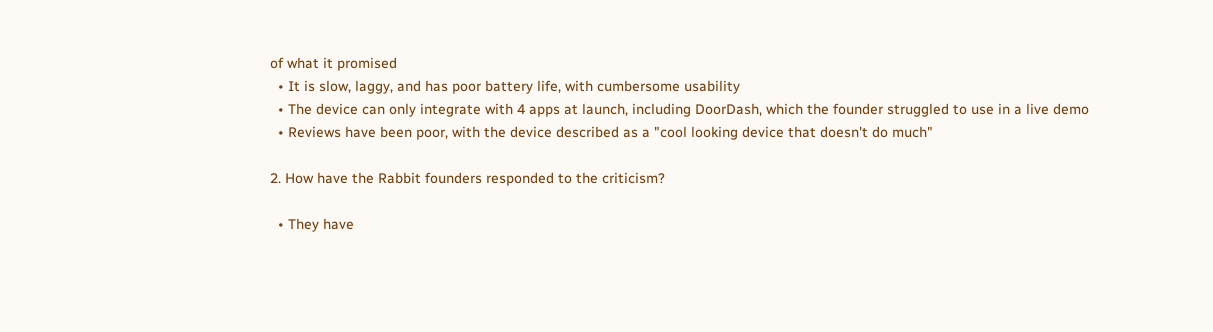of what it promised
  • It is slow, laggy, and has poor battery life, with cumbersome usability
  • The device can only integrate with 4 apps at launch, including DoorDash, which the founder struggled to use in a live demo
  • Reviews have been poor, with the device described as a "cool looking device that doesn't do much"

2. How have the Rabbit founders responded to the criticism?

  • They have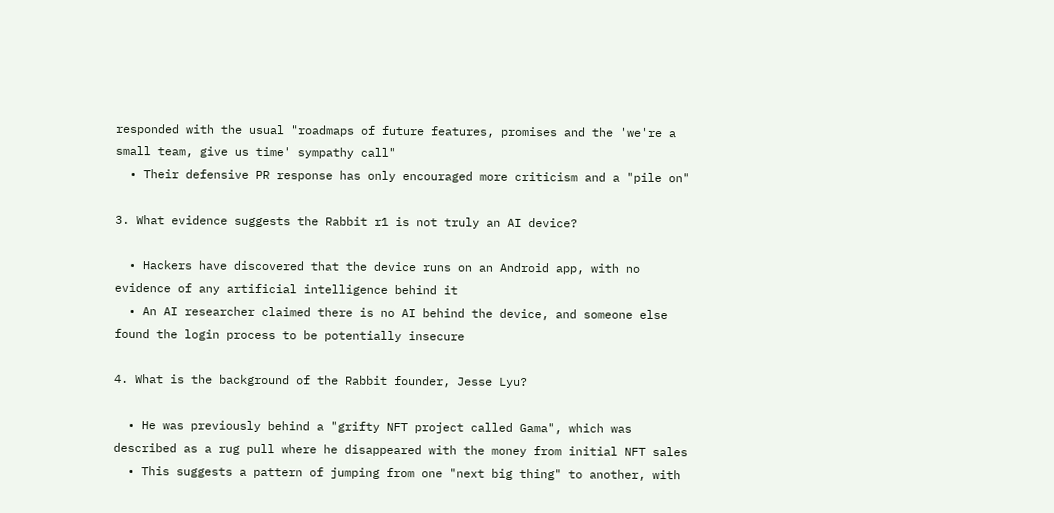responded with the usual "roadmaps of future features, promises and the 'we're a small team, give us time' sympathy call"
  • Their defensive PR response has only encouraged more criticism and a "pile on"

3. What evidence suggests the Rabbit r1 is not truly an AI device?

  • Hackers have discovered that the device runs on an Android app, with no evidence of any artificial intelligence behind it
  • An AI researcher claimed there is no AI behind the device, and someone else found the login process to be potentially insecure

4. What is the background of the Rabbit founder, Jesse Lyu?

  • He was previously behind a "grifty NFT project called Gama", which was described as a rug pull where he disappeared with the money from initial NFT sales
  • This suggests a pattern of jumping from one "next big thing" to another, with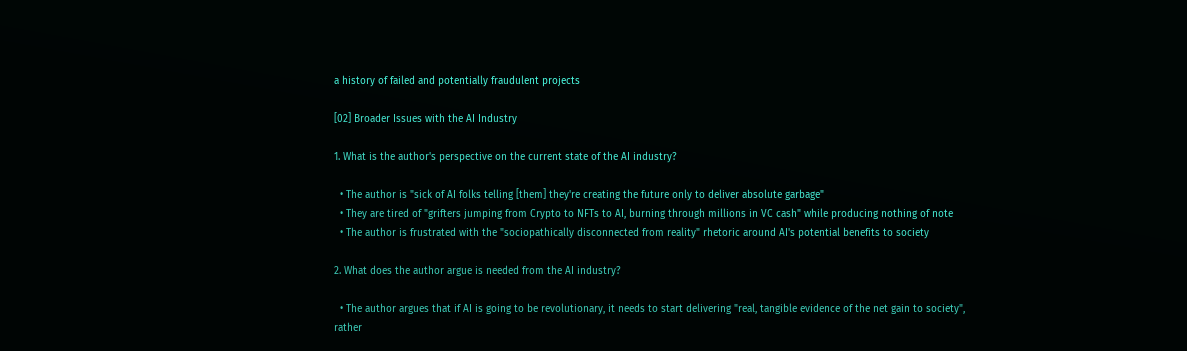a history of failed and potentially fraudulent projects

[02] Broader Issues with the AI Industry

1. What is the author's perspective on the current state of the AI industry?

  • The author is "sick of AI folks telling [them] they're creating the future only to deliver absolute garbage"
  • They are tired of "grifters jumping from Crypto to NFTs to AI, burning through millions in VC cash" while producing nothing of note
  • The author is frustrated with the "sociopathically disconnected from reality" rhetoric around AI's potential benefits to society

2. What does the author argue is needed from the AI industry?

  • The author argues that if AI is going to be revolutionary, it needs to start delivering "real, tangible evidence of the net gain to society", rather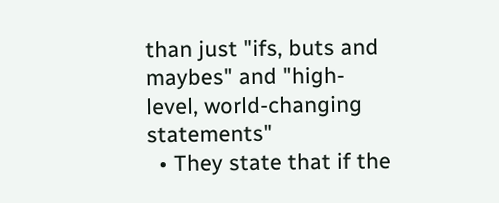than just "ifs, buts and maybes" and "high-level, world-changing statements"
  • They state that if the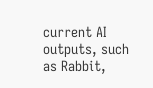current AI outputs, such as Rabbit,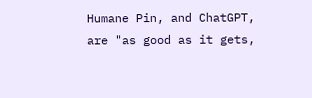Humane Pin, and ChatGPT, are "as good as it gets,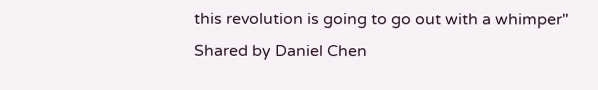this revolution is going to go out with a whimper"
Shared by Daniel Chen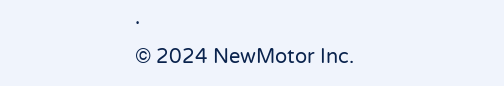·
© 2024 NewMotor Inc.